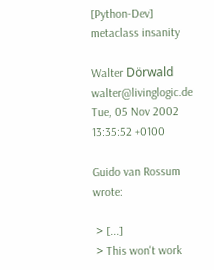[Python-Dev] metaclass insanity

Walter Dörwald walter@livinglogic.de
Tue, 05 Nov 2002 13:35:52 +0100

Guido van Rossum wrote:

 > [...]
 > This won't work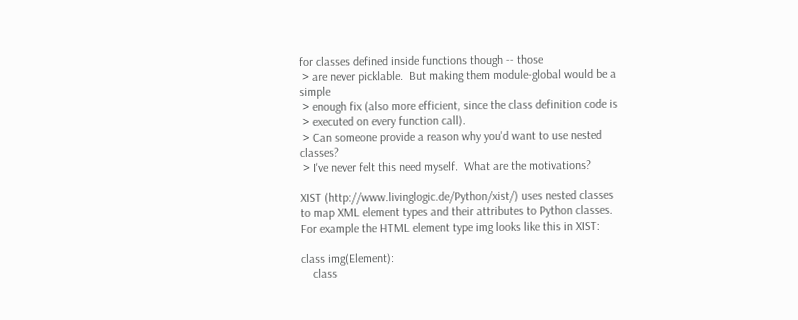for classes defined inside functions though -- those
 > are never picklable.  But making them module-global would be a simple
 > enough fix (also more efficient, since the class definition code is
 > executed on every function call).
 > Can someone provide a reason why you'd want to use nested classes?
 > I've never felt this need myself.  What are the motivations?

XIST (http://www.livinglogic.de/Python/xist/) uses nested classes
to map XML element types and their attributes to Python classes.
For example the HTML element type img looks like this in XIST:

class img(Element):
    class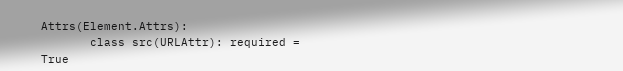Attrs(Element.Attrs):
       class src(URLAttr): required = True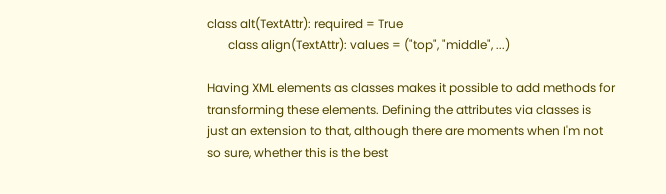class alt(TextAttr): required = True
       class align(TextAttr): values = ("top", "middle", ...)

Having XML elements as classes makes it possible to add methods for
transforming these elements. Defining the attributes via classes is
just an extension to that, although there are moments when I'm not
so sure, whether this is the best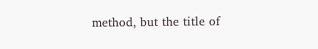method, but the title of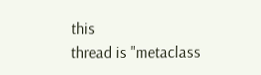this
thread is "metaclass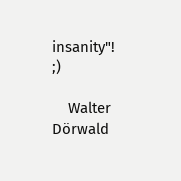insanity"! ;)

    Walter Dörwald